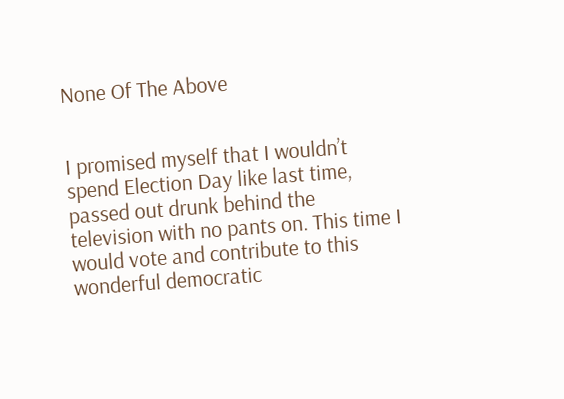None Of The Above


I promised myself that I wouldn’t spend Election Day like last time, passed out drunk behind the television with no pants on. This time I would vote and contribute to this wonderful democratic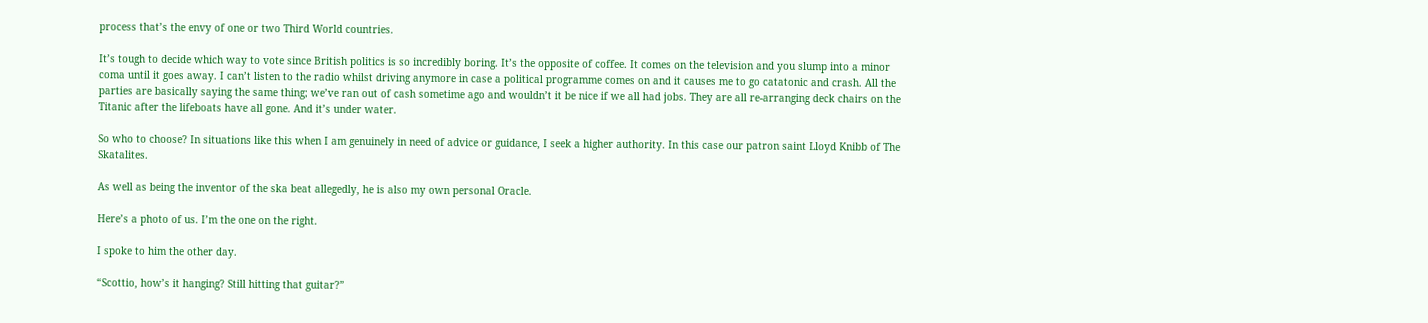process that’s the envy of one or two Third World countries.

It’s tough to decide which way to vote since British politics is so incredibly boring. It’s the opposite of coffee. It comes on the television and you slump into a minor coma until it goes away. I can’t listen to the radio whilst driving anymore in case a political programme comes on and it causes me to go catatonic and crash. All the parties are basically saying the same thing; we’ve ran out of cash sometime ago and wouldn’t it be nice if we all had jobs. They are all re-arranging deck chairs on the Titanic after the lifeboats have all gone. And it’s under water.

So who to choose? In situations like this when I am genuinely in need of advice or guidance, I seek a higher authority. In this case our patron saint Lloyd Knibb of The Skatalites.

As well as being the inventor of the ska beat allegedly, he is also my own personal Oracle.

Here’s a photo of us. I’m the one on the right.

I spoke to him the other day.

“Scottio, how’s it hanging? Still hitting that guitar?”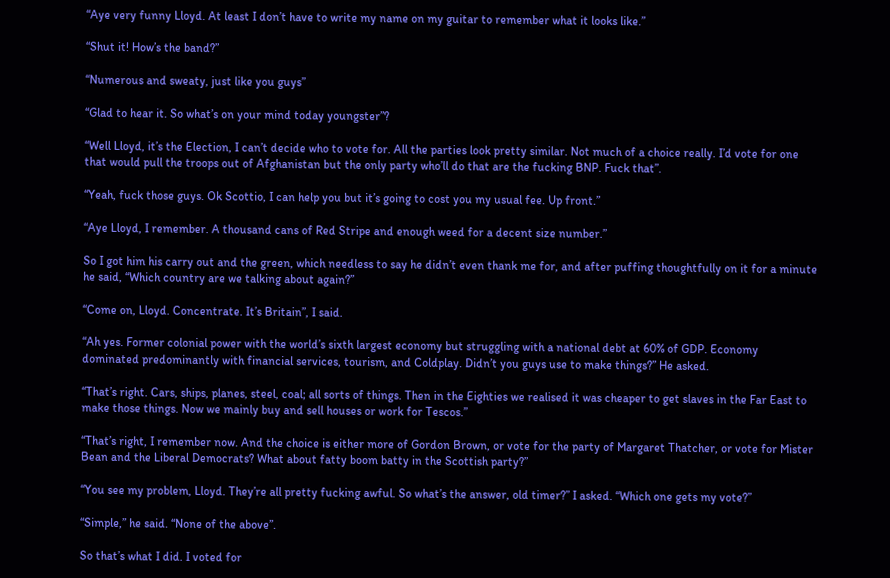“Aye very funny Lloyd. At least I don’t have to write my name on my guitar to remember what it looks like.”

“Shut it! How’s the band?”

“Numerous and sweaty, just like you guys”

“Glad to hear it. So what’s on your mind today youngster”?

“Well Lloyd, it’s the Election, I can’t decide who to vote for. All the parties look pretty similar. Not much of a choice really. I’d vote for one that would pull the troops out of Afghanistan but the only party who’ll do that are the fucking BNP. Fuck that”.

“Yeah, fuck those guys. Ok Scottio, I can help you but it’s going to cost you my usual fee. Up front.”

“Aye Lloyd, I remember. A thousand cans of Red Stripe and enough weed for a decent size number.”

So I got him his carry out and the green, which needless to say he didn’t even thank me for, and after puffing thoughtfully on it for a minute he said, “Which country are we talking about again?”

“Come on, Lloyd. Concentrate. It’s Britain”, I said.

“Ah yes. Former colonial power with the world’s sixth largest economy but struggling with a national debt at 60% of GDP. Economy dominated predominantly with financial services, tourism, and Coldplay. Didn’t you guys use to make things?” He asked.

“That’s right. Cars, ships, planes, steel, coal; all sorts of things. Then in the Eighties we realised it was cheaper to get slaves in the Far East to make those things. Now we mainly buy and sell houses or work for Tescos.”

“That’s right, I remember now. And the choice is either more of Gordon Brown, or vote for the party of Margaret Thatcher, or vote for Mister Bean and the Liberal Democrats? What about fatty boom batty in the Scottish party?”

“You see my problem, Lloyd. They’re all pretty fucking awful. So what’s the answer, old timer?” I asked. “Which one gets my vote?”

“Simple,” he said. “None of the above”.

So that’s what I did. I voted for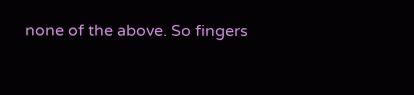none of the above. So fingers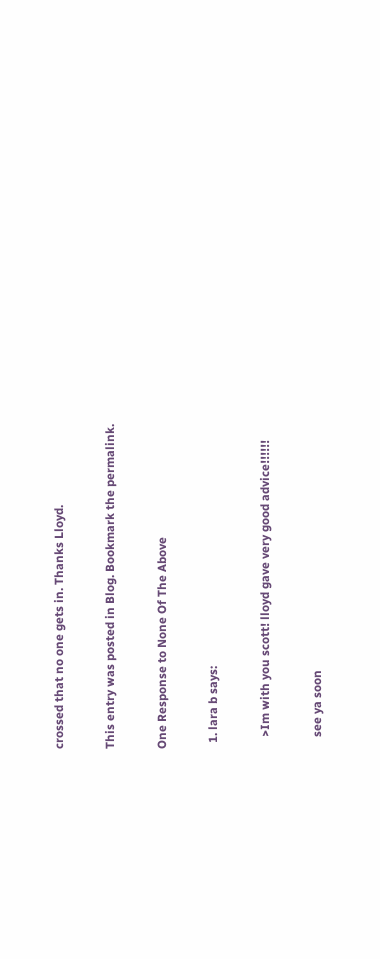crossed that no one gets in. Thanks Lloyd.

This entry was posted in Blog. Bookmark the permalink.

One Response to None Of The Above

  1. lara b says:

    >Im with you scott! lloyd gave very good advice!!!!!!

    see ya soon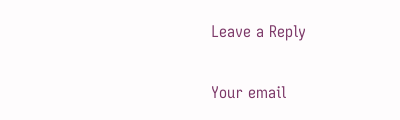Leave a Reply

Your email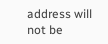address will not be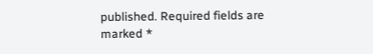published. Required fields are marked *